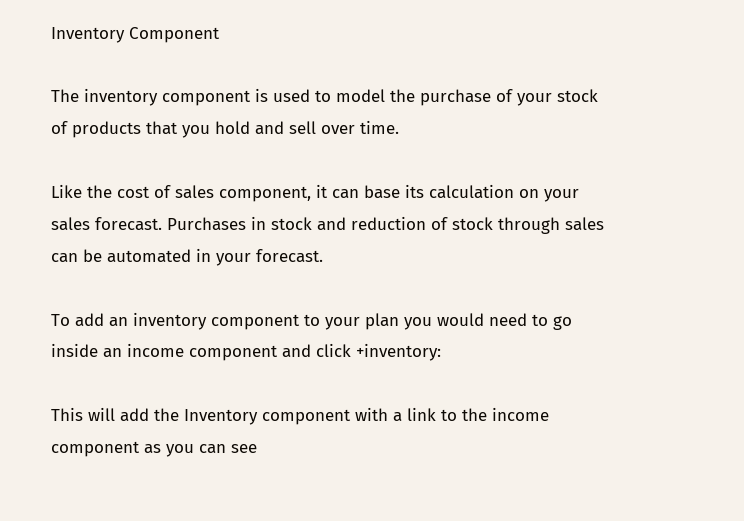Inventory Component

The inventory component is used to model the purchase of your stock of products that you hold and sell over time.

Like the cost of sales component, it can base its calculation on your sales forecast. Purchases in stock and reduction of stock through sales can be automated in your forecast.

To add an inventory component to your plan you would need to go inside an income component and click +inventory:

This will add the Inventory component with a link to the income component as you can see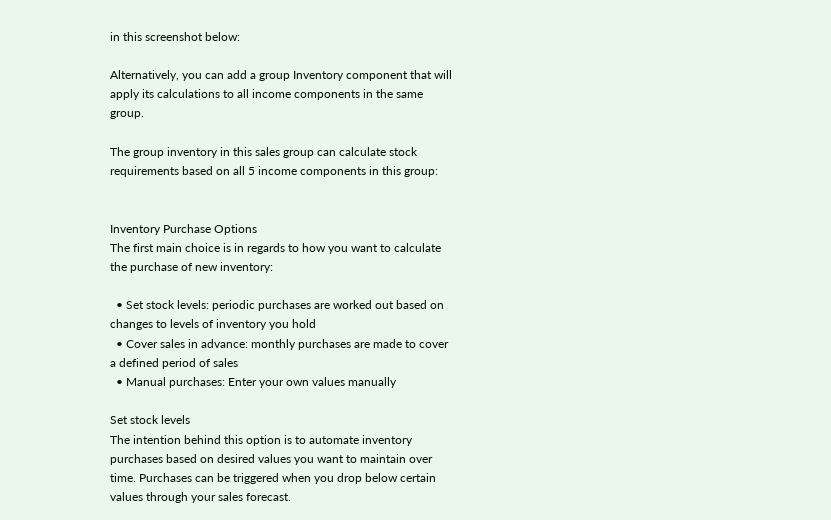in this screenshot below:

Alternatively, you can add a group Inventory component that will apply its calculations to all income components in the same group.

The group inventory in this sales group can calculate stock requirements based on all 5 income components in this group:


Inventory Purchase Options
The first main choice is in regards to how you want to calculate the purchase of new inventory:

  • Set stock levels: periodic purchases are worked out based on changes to levels of inventory you hold
  • Cover sales in advance: monthly purchases are made to cover a defined period of sales
  • Manual purchases: Enter your own values manually

Set stock levels
The intention behind this option is to automate inventory purchases based on desired values you want to maintain over time. Purchases can be triggered when you drop below certain values through your sales forecast.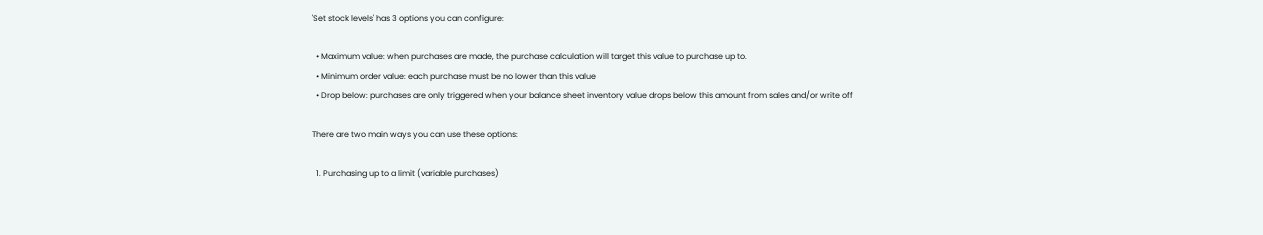'Set stock levels' has 3 options you can configure:

  • Maximum value: when purchases are made, the purchase calculation will target this value to purchase up to.
  • Minimum order value: each purchase must be no lower than this value
  • Drop below: purchases are only triggered when your balance sheet inventory value drops below this amount from sales and/or write off

There are two main ways you can use these options:

  1. Purchasing up to a limit (variable purchases)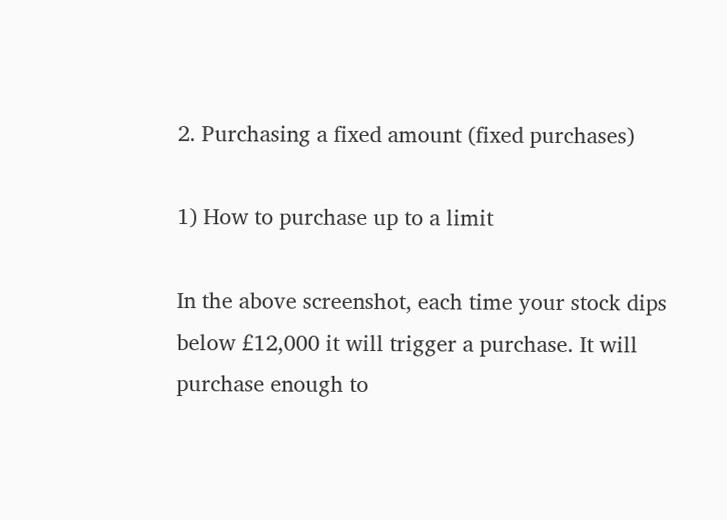2. Purchasing a fixed amount (fixed purchases)

1) How to purchase up to a limit

In the above screenshot, each time your stock dips below £12,000 it will trigger a purchase. It will purchase enough to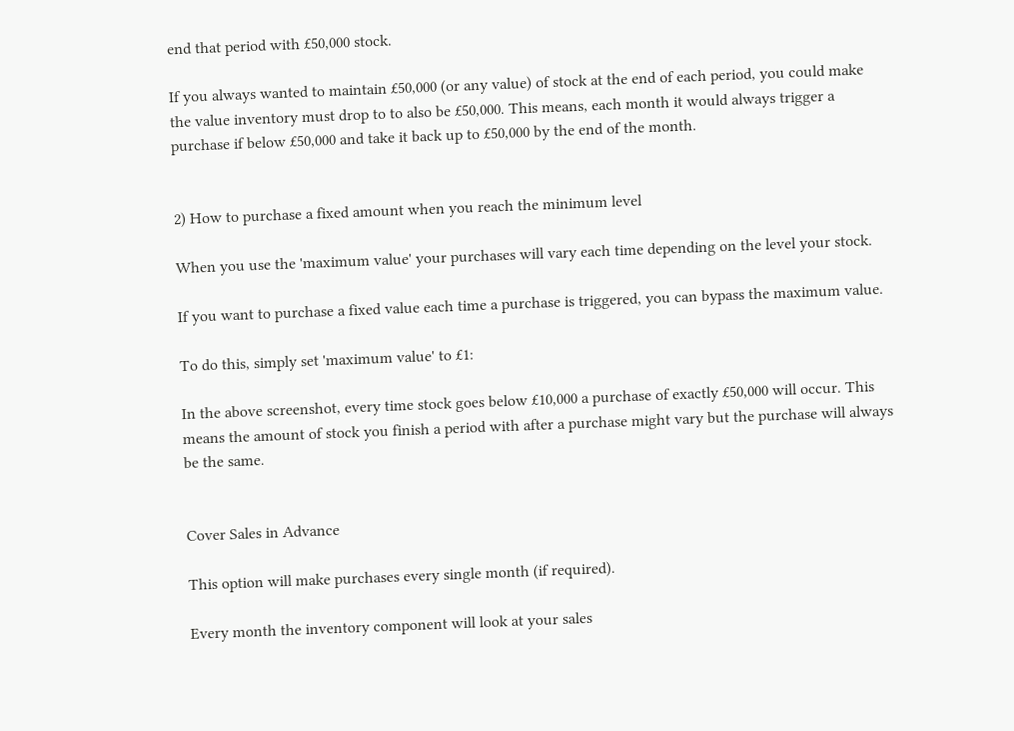end that period with £50,000 stock.

If you always wanted to maintain £50,000 (or any value) of stock at the end of each period, you could make the value inventory must drop to to also be £50,000. This means, each month it would always trigger a purchase if below £50,000 and take it back up to £50,000 by the end of the month.


2) How to purchase a fixed amount when you reach the minimum level

When you use the 'maximum value' your purchases will vary each time depending on the level your stock.

If you want to purchase a fixed value each time a purchase is triggered, you can bypass the maximum value.

To do this, simply set 'maximum value' to £1:

In the above screenshot, every time stock goes below £10,000 a purchase of exactly £50,000 will occur. This means the amount of stock you finish a period with after a purchase might vary but the purchase will always be the same.


Cover Sales in Advance

This option will make purchases every single month (if required).

Every month the inventory component will look at your sales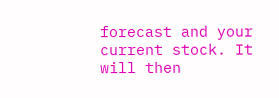forecast and your current stock. It will then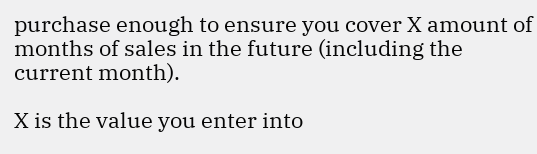purchase enough to ensure you cover X amount of months of sales in the future (including the current month).

X is the value you enter into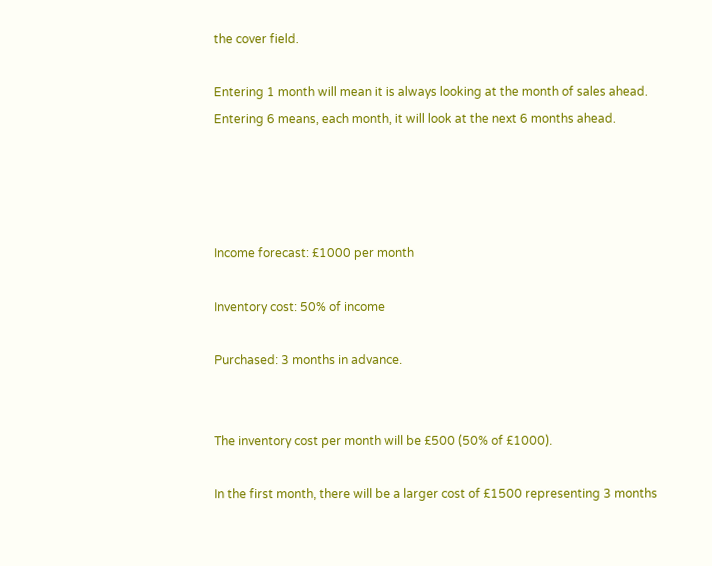the cover field.

Entering 1 month will mean it is always looking at the month of sales ahead. Entering 6 means, each month, it will look at the next 6 months ahead.




Income forecast: £1000 per month

Inventory cost: 50% of income

Purchased: 3 months in advance.


The inventory cost per month will be £500 (50% of £1000).

In the first month, there will be a larger cost of £1500 representing 3 months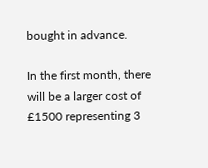bought in advance.

In the first month, there will be a larger cost of £1500 representing 3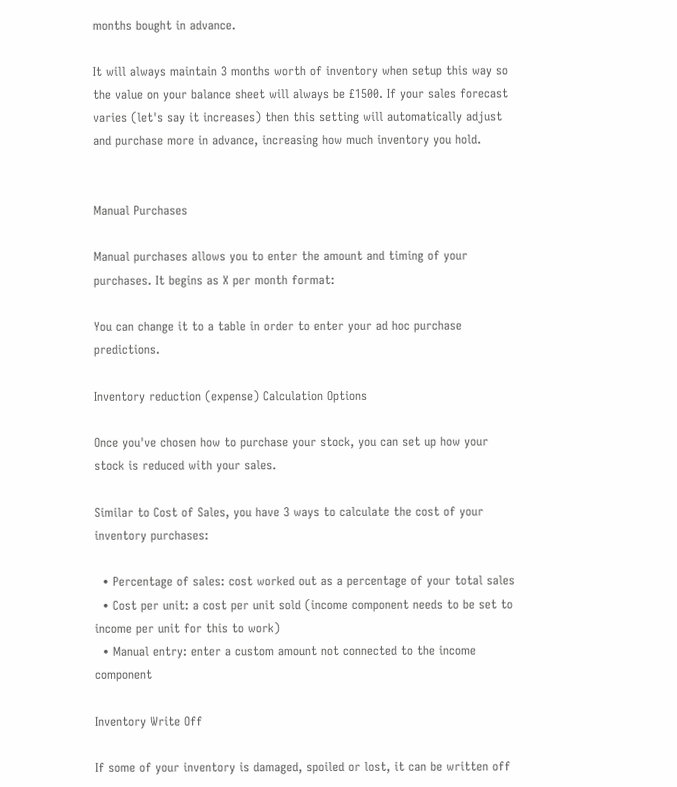months bought in advance.

It will always maintain 3 months worth of inventory when setup this way so the value on your balance sheet will always be £1500. If your sales forecast varies (let's say it increases) then this setting will automatically adjust and purchase more in advance, increasing how much inventory you hold.


Manual Purchases

Manual purchases allows you to enter the amount and timing of your purchases. It begins as X per month format:

You can change it to a table in order to enter your ad hoc purchase predictions.

Inventory reduction (expense) Calculation Options

Once you've chosen how to purchase your stock, you can set up how your stock is reduced with your sales.

Similar to Cost of Sales, you have 3 ways to calculate the cost of your inventory purchases:

  • Percentage of sales: cost worked out as a percentage of your total sales
  • Cost per unit: a cost per unit sold (income component needs to be set to income per unit for this to work)
  • Manual entry: enter a custom amount not connected to the income component

Inventory Write Off

If some of your inventory is damaged, spoiled or lost, it can be written off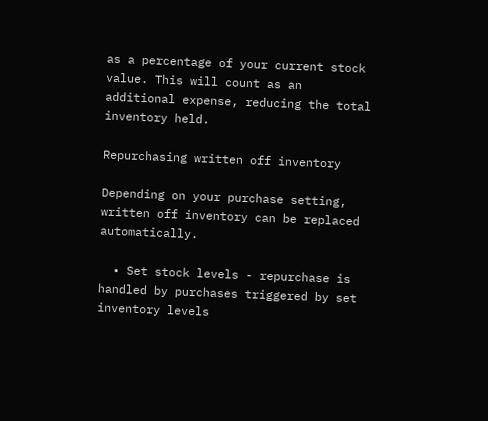as a percentage of your current stock value. This will count as an additional expense, reducing the total inventory held.

Repurchasing written off inventory

Depending on your purchase setting, written off inventory can be replaced automatically.

  • Set stock levels - repurchase is handled by purchases triggered by set inventory levels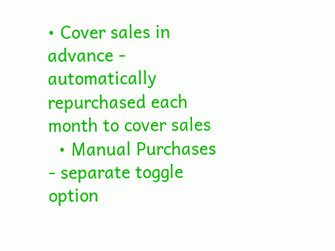• Cover sales in advance - automatically repurchased each month to cover sales
  • Manual Purchases - separate toggle option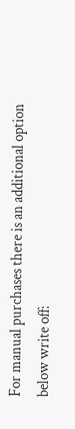For manual purchases there is an additional option below write off: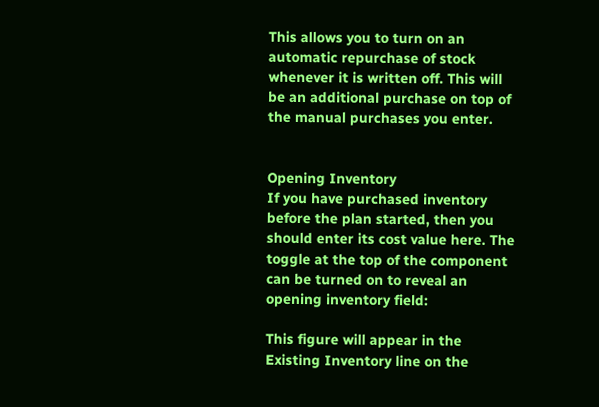This allows you to turn on an automatic repurchase of stock whenever it is written off. This will be an additional purchase on top of the manual purchases you enter.


Opening Inventory
If you have purchased inventory before the plan started, then you should enter its cost value here. The toggle at the top of the component can be turned on to reveal an opening inventory field:

This figure will appear in the Existing Inventory line on the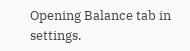Opening Balance tab in settings.